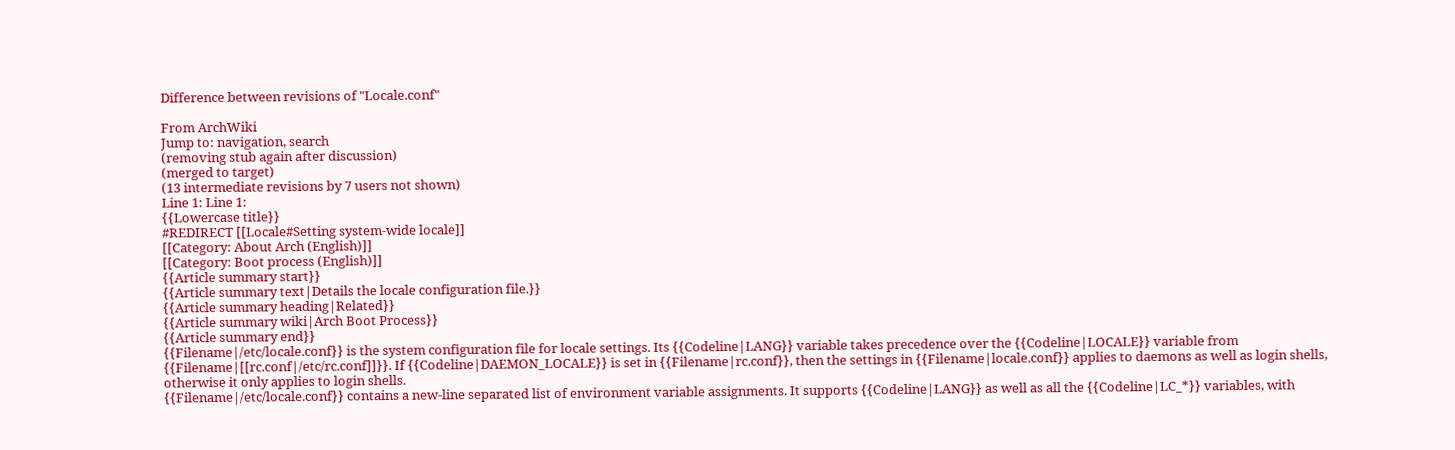Difference between revisions of "Locale.conf"

From ArchWiki
Jump to: navigation, search
(removing stub again after discussion)
(merged to target)
(13 intermediate revisions by 7 users not shown)
Line 1: Line 1:
{{Lowercase title}}
#REDIRECT [[Locale#Setting system-wide locale]]
[[Category: About Arch (English)]]
[[Category: Boot process (English)]]
{{Article summary start}}
{{Article summary text|Details the locale configuration file.}}
{{Article summary heading|Related}}
{{Article summary wiki|Arch Boot Process}}
{{Article summary end}}
{{Filename|/etc/locale.conf}} is the system configuration file for locale settings. Its {{Codeline|LANG}} variable takes precedence over the {{Codeline|LOCALE}} variable from {{Filename|[[rc.conf|/etc/rc.conf]]}}. If {{Codeline|DAEMON_LOCALE}} is set in {{Filename|rc.conf}}, then the settings in {{Filename|locale.conf}} applies to daemons as well as login shells, otherwise it only applies to login shells.
{{Filename|/etc/locale.conf}} contains a new-line separated list of environment variable assignments. It supports {{Codeline|LANG}} as well as all the {{Codeline|LC_*}} variables, with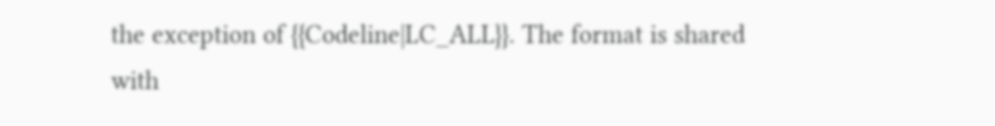the exception of {{Codeline|LC_ALL}}. The format is shared with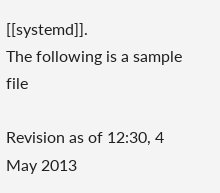[[systemd]].
The following is a sample file

Revision as of 12:30, 4 May 2013